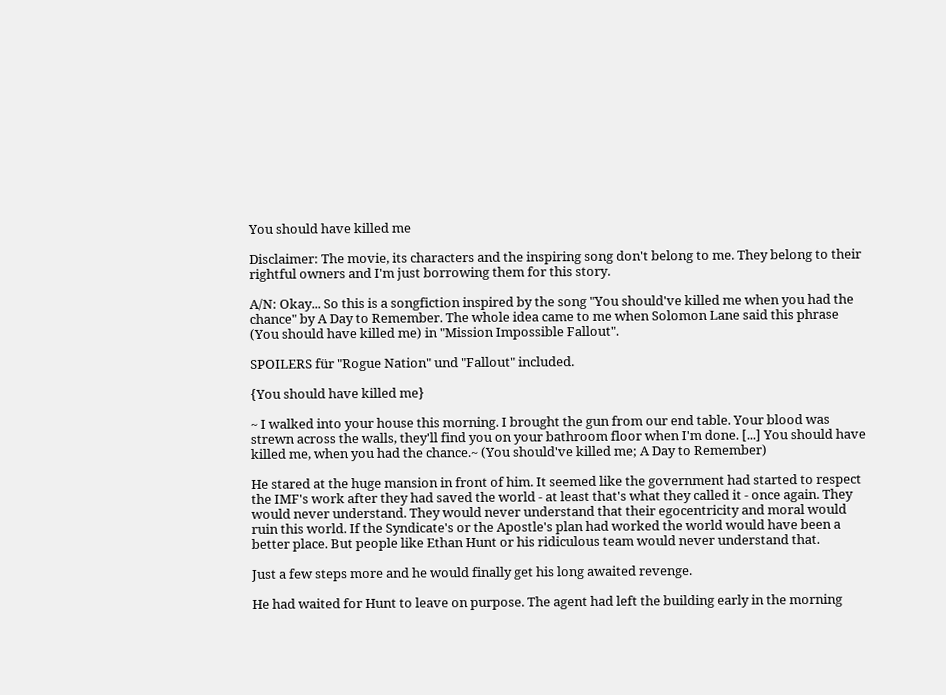You should have killed me

Disclaimer: The movie, its characters and the inspiring song don't belong to me. They belong to their rightful owners and I'm just borrowing them for this story.

A/N: Okay... So this is a songfiction inspired by the song "You should've killed me when you had the chance" by A Day to Remember. The whole idea came to me when Solomon Lane said this phrase (You should have killed me) in "Mission Impossible Fallout".

SPOILERS für "Rogue Nation" und "Fallout" included.

{You should have killed me}

~ I walked into your house this morning. I brought the gun from our end table. Your blood was strewn across the walls, they'll find you on your bathroom floor when I'm done. [...] You should have killed me, when you had the chance.~ (You should've killed me; A Day to Remember)

He stared at the huge mansion in front of him. It seemed like the government had started to respect the IMF's work after they had saved the world - at least that's what they called it - once again. They would never understand. They would never understand that their egocentricity and moral would ruin this world. If the Syndicate's or the Apostle's plan had worked the world would have been a better place. But people like Ethan Hunt or his ridiculous team would never understand that.

Just a few steps more and he would finally get his long awaited revenge.

He had waited for Hunt to leave on purpose. The agent had left the building early in the morning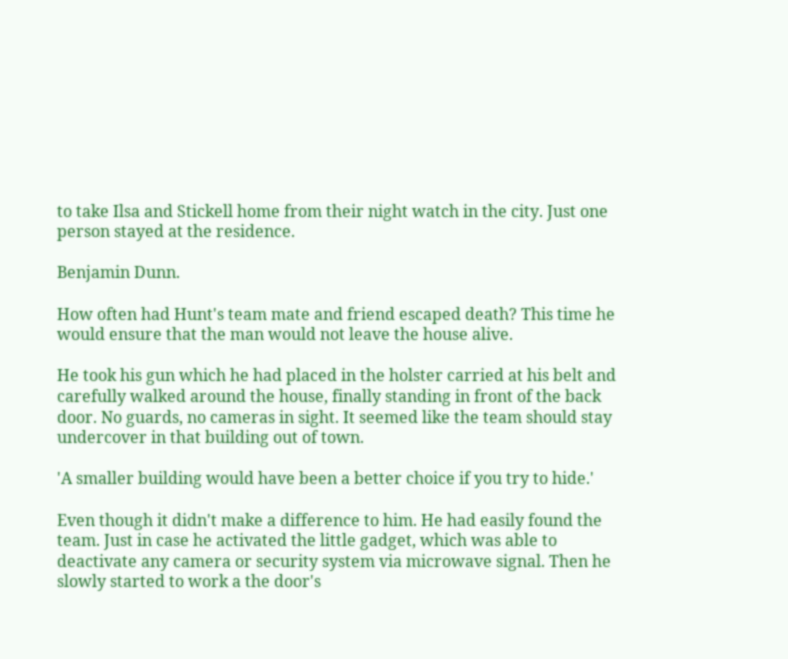to take Ilsa and Stickell home from their night watch in the city. Just one person stayed at the residence.

Benjamin Dunn.

How often had Hunt's team mate and friend escaped death? This time he would ensure that the man would not leave the house alive.

He took his gun which he had placed in the holster carried at his belt and carefully walked around the house, finally standing in front of the back door. No guards, no cameras in sight. It seemed like the team should stay undercover in that building out of town.

'A smaller building would have been a better choice if you try to hide.'

Even though it didn't make a difference to him. He had easily found the team. Just in case he activated the little gadget, which was able to deactivate any camera or security system via microwave signal. Then he slowly started to work a the door's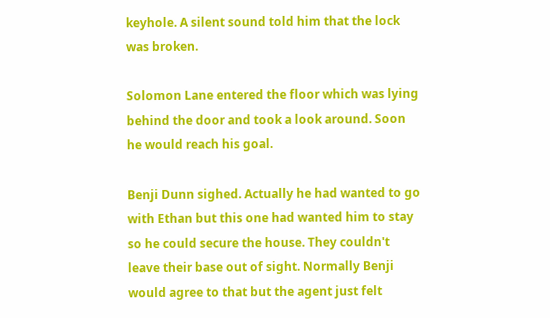keyhole. A silent sound told him that the lock was broken.

Solomon Lane entered the floor which was lying behind the door and took a look around. Soon he would reach his goal.

Benji Dunn sighed. Actually he had wanted to go with Ethan but this one had wanted him to stay so he could secure the house. They couldn't leave their base out of sight. Normally Benji would agree to that but the agent just felt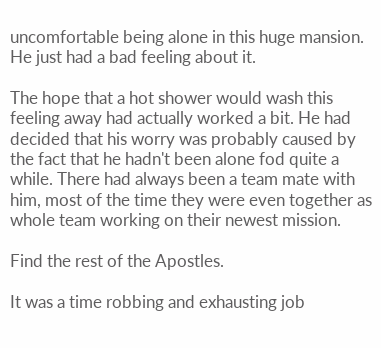uncomfortable being alone in this huge mansion. He just had a bad feeling about it.

The hope that a hot shower would wash this feeling away had actually worked a bit. He had decided that his worry was probably caused by the fact that he hadn't been alone fod quite a while. There had always been a team mate with him, most of the time they were even together as whole team working on their newest mission.

Find the rest of the Apostles.

It was a time robbing and exhausting job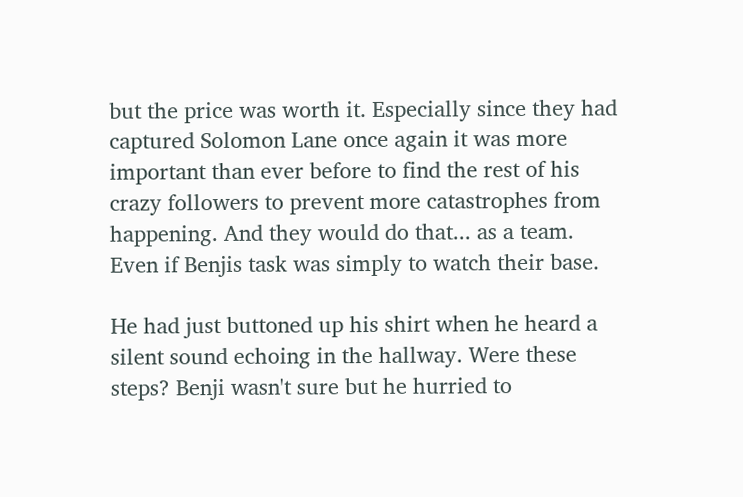but the price was worth it. Especially since they had captured Solomon Lane once again it was more important than ever before to find the rest of his crazy followers to prevent more catastrophes from happening. And they would do that... as a team. Even if Benjis task was simply to watch their base.

He had just buttoned up his shirt when he heard a silent sound echoing in the hallway. Were these steps? Benji wasn't sure but he hurried to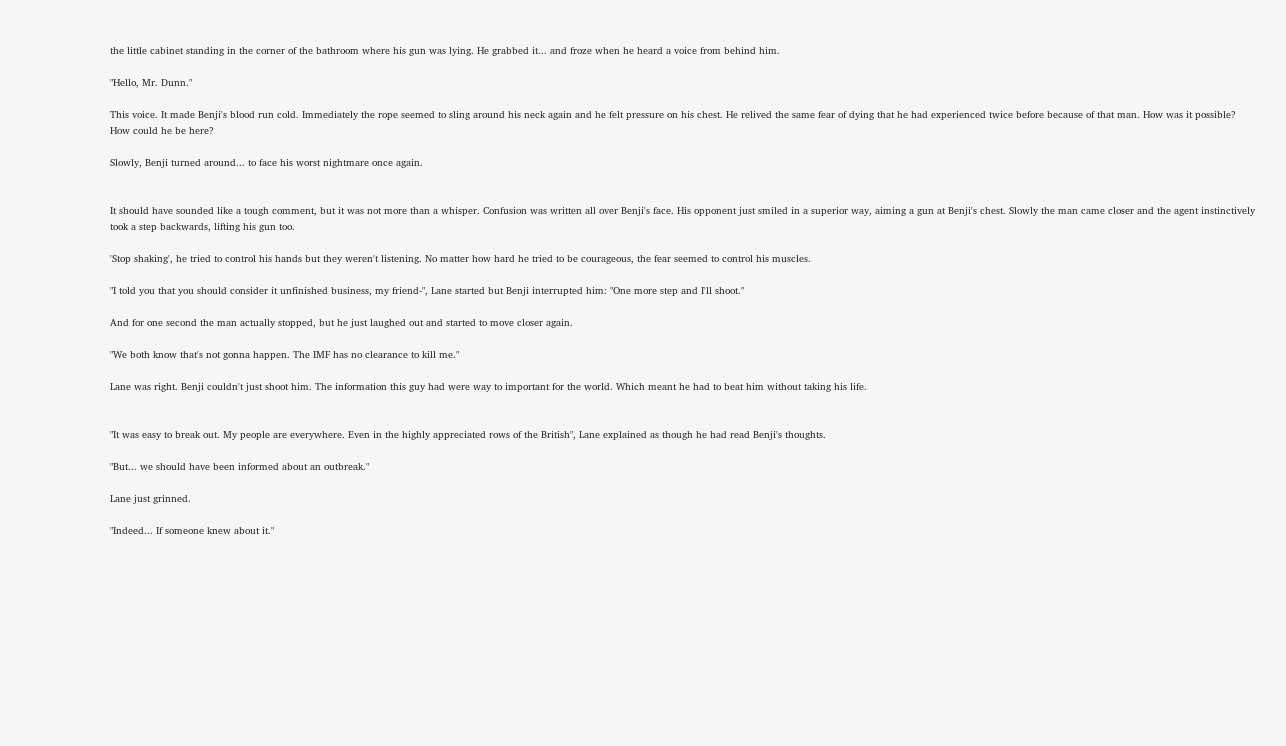the little cabinet standing in the corner of the bathroom where his gun was lying. He grabbed it... and froze when he heard a voice from behind him.

"Hello, Mr. Dunn."

This voice. It made Benji's blood run cold. Immediately the rope seemed to sling around his neck again and he felt pressure on his chest. He relived the same fear of dying that he had experienced twice before because of that man. How was it possible? How could he be here?

Slowly, Benji turned around... to face his worst nightmare once again.


It should have sounded like a tough comment, but it was not more than a whisper. Confusion was written all over Benji's face. His opponent just smiled in a superior way, aiming a gun at Benji's chest. Slowly the man came closer and the agent instinctively took a step backwards, lifting his gun too.

'Stop shaking', he tried to control his hands but they weren't listening. No matter how hard he tried to be courageous, the fear seemed to control his muscles.

"I told you that you should consider it unfinished business, my friend-", Lane started but Benji interrupted him: "One more step and I'll shoot."

And for one second the man actually stopped, but he just laughed out and started to move closer again.

"We both know that's not gonna happen. The IMF has no clearance to kill me."

Lane was right. Benji couldn't just shoot him. The information this guy had were way to important for the world. Which meant he had to beat him without taking his life.


"It was easy to break out. My people are everywhere. Even in the highly appreciated rows of the British", Lane explained as though he had read Benji's thoughts.

"But... we should have been informed about an outbreak."

Lane just grinned.

"Indeed... If someone knew about it."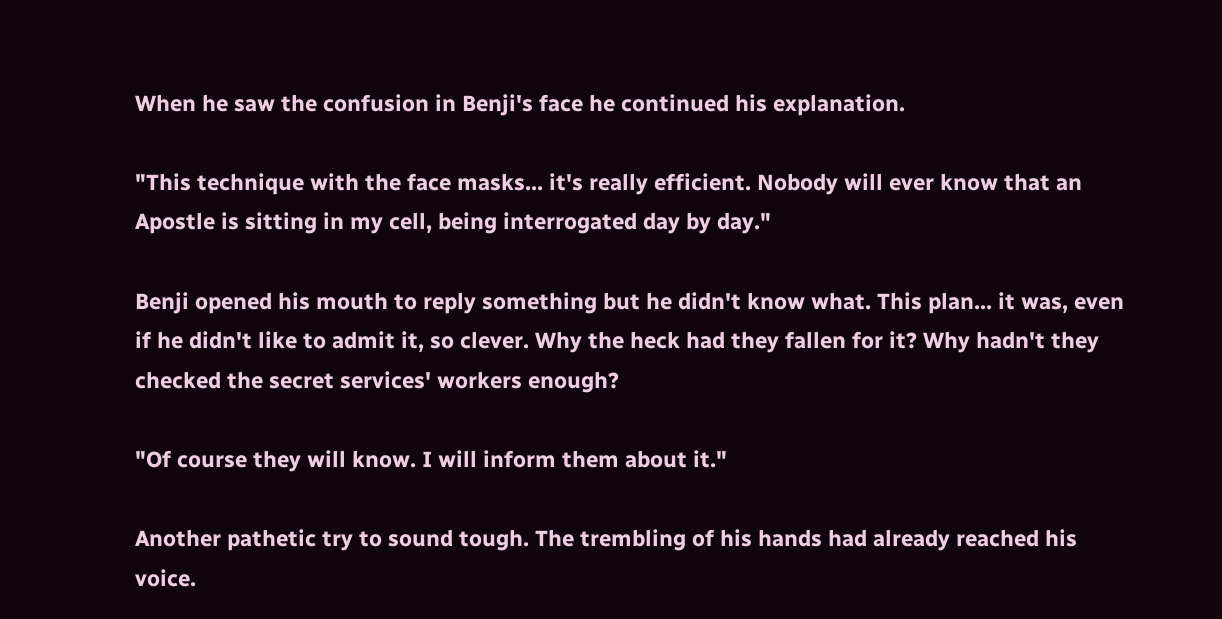When he saw the confusion in Benji's face he continued his explanation.

"This technique with the face masks... it's really efficient. Nobody will ever know that an Apostle is sitting in my cell, being interrogated day by day."

Benji opened his mouth to reply something but he didn't know what. This plan... it was, even if he didn't like to admit it, so clever. Why the heck had they fallen for it? Why hadn't they checked the secret services' workers enough?

"Of course they will know. I will inform them about it."

Another pathetic try to sound tough. The trembling of his hands had already reached his voice.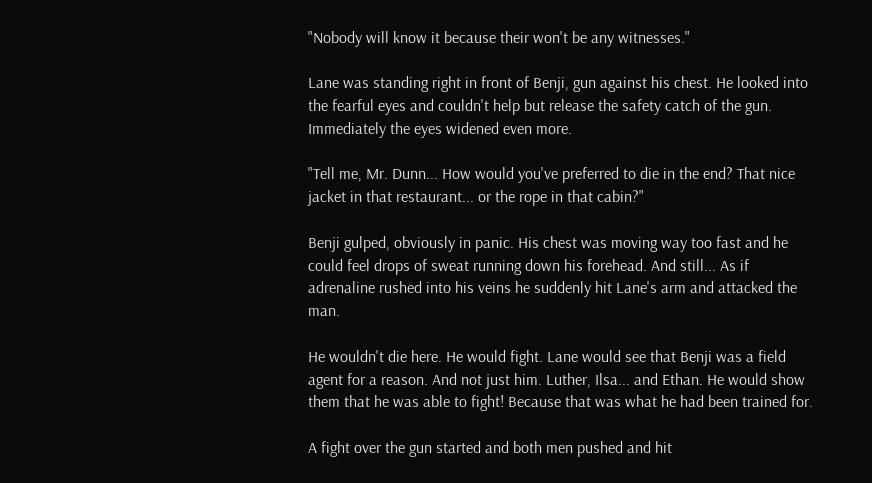"Nobody will know it because their won't be any witnesses."

Lane was standing right in front of Benji, gun against his chest. He looked into the fearful eyes and couldn't help but release the safety catch of the gun. Immediately the eyes widened even more.

"Tell me, Mr. Dunn... How would you've preferred to die in the end? That nice jacket in that restaurant... or the rope in that cabin?"

Benji gulped, obviously in panic. His chest was moving way too fast and he could feel drops of sweat running down his forehead. And still... As if adrenaline rushed into his veins he suddenly hit Lane's arm and attacked the man.

He wouldn't die here. He would fight. Lane would see that Benji was a field agent for a reason. And not just him. Luther, Ilsa... and Ethan. He would show them that he was able to fight! Because that was what he had been trained for.

A fight over the gun started and both men pushed and hit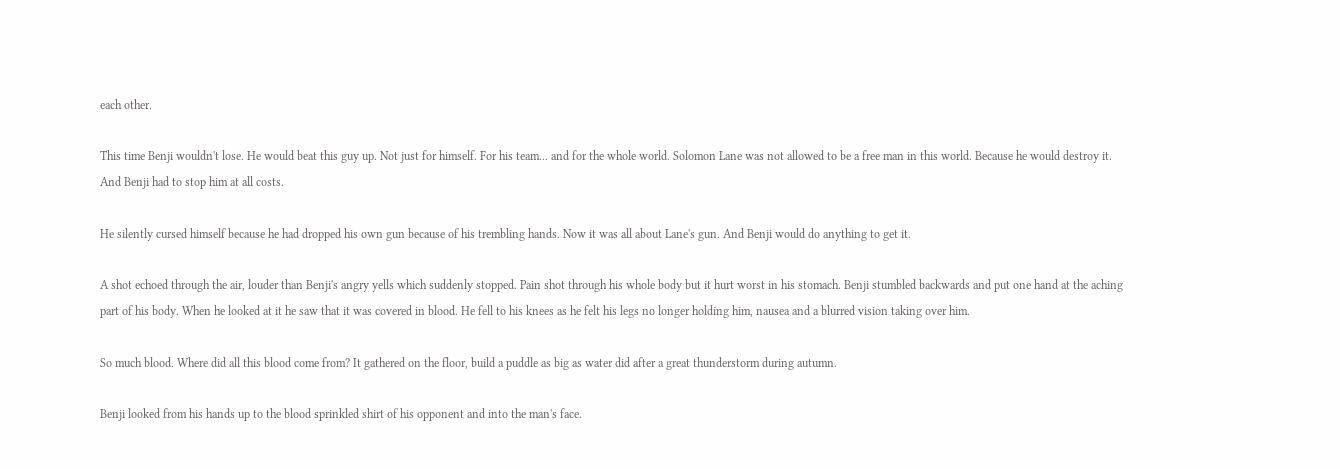each other.

This time Benji wouldn't lose. He would beat this guy up. Not just for himself. For his team... and for the whole world. Solomon Lane was not allowed to be a free man in this world. Because he would destroy it. And Benji had to stop him at all costs.

He silently cursed himself because he had dropped his own gun because of his trembling hands. Now it was all about Lane's gun. And Benji would do anything to get it.

A shot echoed through the air, louder than Benji's angry yells which suddenly stopped. Pain shot through his whole body but it hurt worst in his stomach. Benji stumbled backwards and put one hand at the aching part of his body. When he looked at it he saw that it was covered in blood. He fell to his knees as he felt his legs no longer holding him, nausea and a blurred vision taking over him.

So much blood. Where did all this blood come from? It gathered on the floor, build a puddle as big as water did after a great thunderstorm during autumn.

Benji looked from his hands up to the blood sprinkled shirt of his opponent and into the man's face.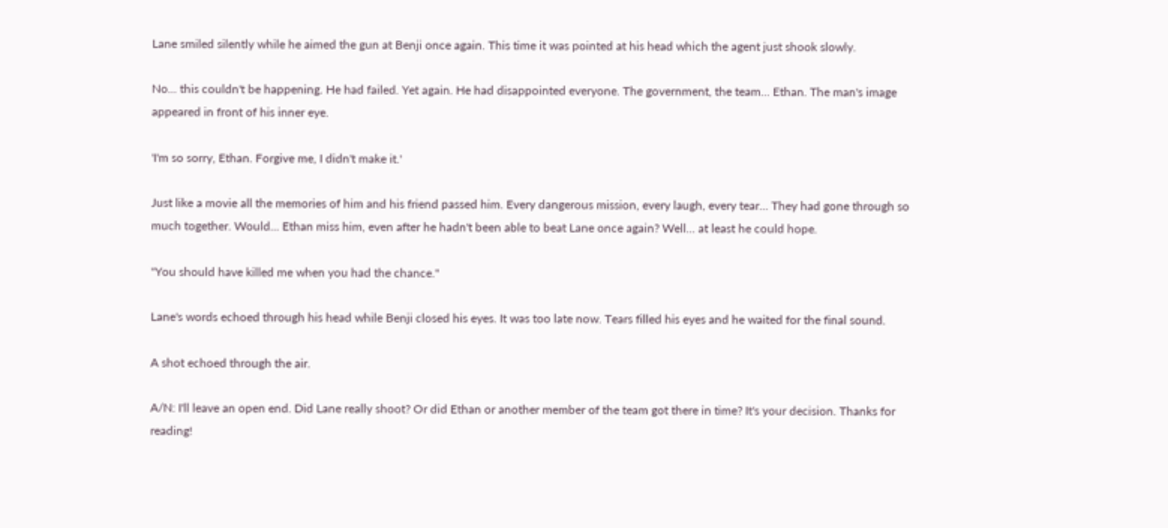Lane smiled silently while he aimed the gun at Benji once again. This time it was pointed at his head which the agent just shook slowly.

No... this couldn't be happening. He had failed. Yet again. He had disappointed everyone. The government, the team... Ethan. The man's image appeared in front of his inner eye.

'I'm so sorry, Ethan. Forgive me, I didn't make it.'

Just like a movie all the memories of him and his friend passed him. Every dangerous mission, every laugh, every tear... They had gone through so much together. Would... Ethan miss him, even after he hadn't been able to beat Lane once again? Well... at least he could hope.

"You should have killed me when you had the chance."

Lane's words echoed through his head while Benji closed his eyes. It was too late now. Tears filled his eyes and he waited for the final sound.

A shot echoed through the air.

A/N: I'll leave an open end. Did Lane really shoot? Or did Ethan or another member of the team got there in time? It's your decision. Thanks for reading!